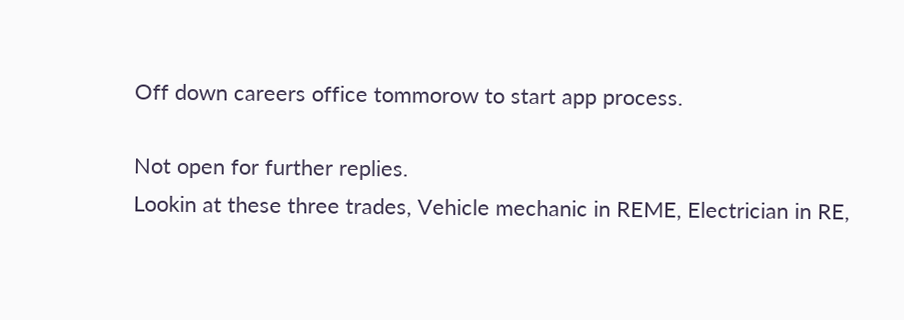Off down careers office tommorow to start app process.

Not open for further replies.
Lookin at these three trades, Vehicle mechanic in REME, Electrician in RE,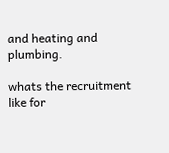and heating and plumbing.

whats the recruitment like for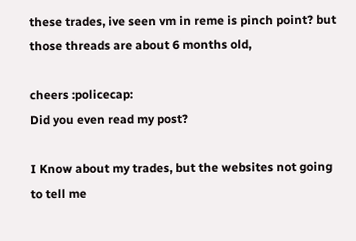these trades, ive seen vm in reme is pinch point? but those threads are about 6 months old,

cheers :policecap:
Did you even read my post?

I Know about my trades, but the websites not going to tell me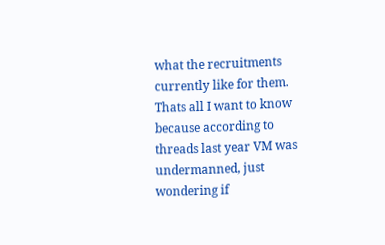what the recruitments currently like for them. Thats all I want to know because according to threads last year VM was undermanned, just wondering if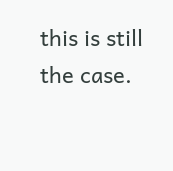this is still the case.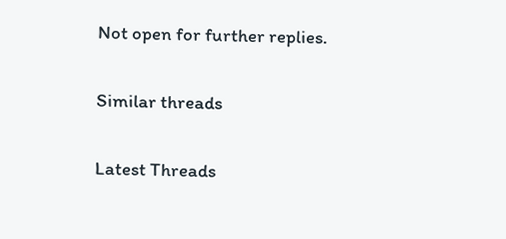Not open for further replies.

Similar threads

Latest Threads